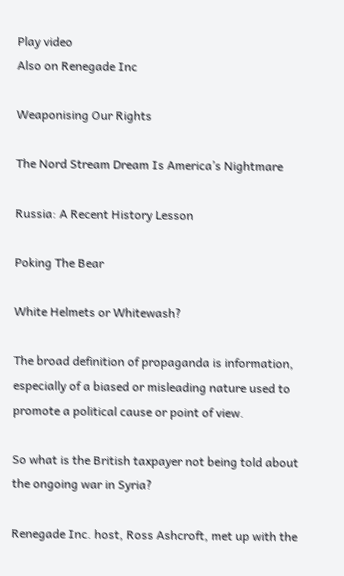Play video
Also on Renegade Inc

Weaponising Our Rights

The Nord Stream Dream Is America’s Nightmare

Russia: A Recent History Lesson

Poking The Bear

White Helmets or Whitewash?

The broad definition of propaganda is information, especially of a biased or misleading nature used to promote a political cause or point of view.

So what is the British taxpayer not being told about the ongoing war in Syria?

Renegade Inc. host, Ross Ashcroft, met up with the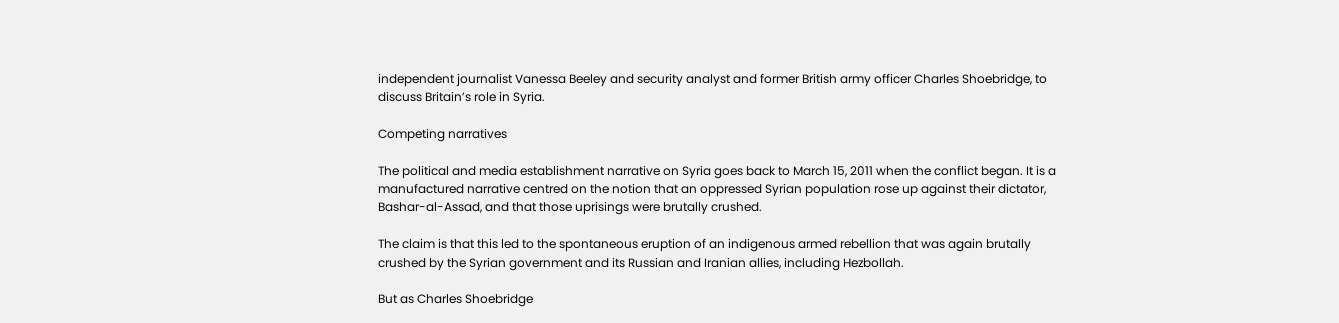independent journalist Vanessa Beeley and security analyst and former British army officer Charles Shoebridge, to discuss Britain’s role in Syria.

Competing narratives

The political and media establishment narrative on Syria goes back to March 15, 2011 when the conflict began. It is a manufactured narrative centred on the notion that an oppressed Syrian population rose up against their dictator, Bashar-al-Assad, and that those uprisings were brutally crushed.

The claim is that this led to the spontaneous eruption of an indigenous armed rebellion that was again brutally crushed by the Syrian government and its Russian and Iranian allies, including Hezbollah.

But as Charles Shoebridge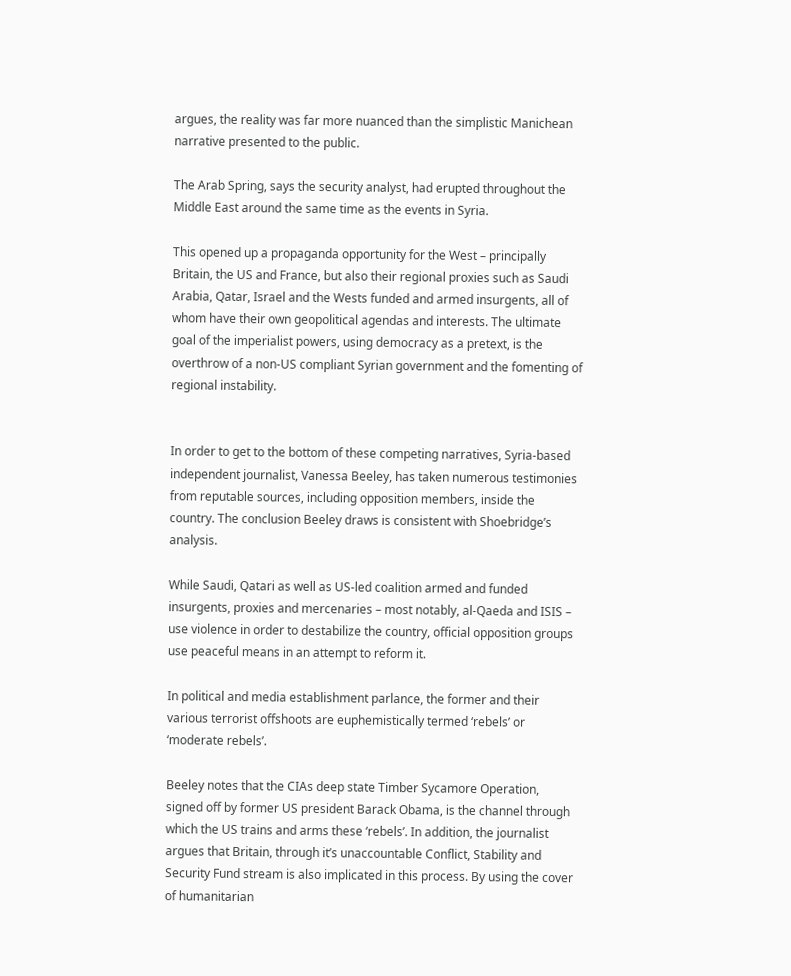argues, the reality was far more nuanced than the simplistic Manichean narrative presented to the public.

The Arab Spring, says the security analyst, had erupted throughout the Middle East around the same time as the events in Syria.

This opened up a propaganda opportunity for the West – principally Britain, the US and France, but also their regional proxies such as Saudi Arabia, Qatar, Israel and the Wests funded and armed insurgents, all of whom have their own geopolitical agendas and interests. The ultimate goal of the imperialist powers, using democracy as a pretext, is the overthrow of a non-US compliant Syrian government and the fomenting of regional instability.


In order to get to the bottom of these competing narratives, Syria-based independent journalist, Vanessa Beeley, has taken numerous testimonies from reputable sources, including opposition members, inside the country. The conclusion Beeley draws is consistent with Shoebridge’s analysis.

While Saudi, Qatari as well as US-led coalition armed and funded insurgents, proxies and mercenaries – most notably, al-Qaeda and ISIS – use violence in order to destabilize the country, official opposition groups use peaceful means in an attempt to reform it.

In political and media establishment parlance, the former and their various terrorist offshoots are euphemistically termed ‘rebels’ or ‘moderate rebels’.

Beeley notes that the CIAs deep state Timber Sycamore Operation, signed off by former US president Barack Obama, is the channel through which the US trains and arms these ‘rebels’. In addition, the journalist argues that Britain, through it’s unaccountable Conflict, Stability and Security Fund stream is also implicated in this process. By using the cover of humanitarian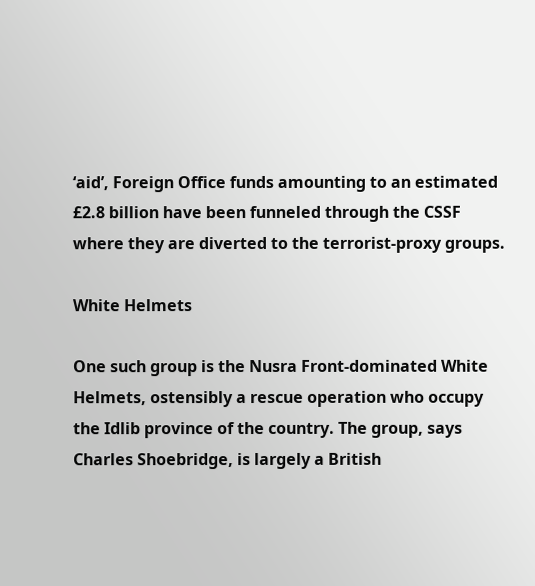‘aid’, Foreign Office funds amounting to an estimated £2.8 billion have been funneled through the CSSF where they are diverted to the terrorist-proxy groups.

White Helmets

One such group is the Nusra Front-dominated White Helmets, ostensibly a rescue operation who occupy the Idlib province of the country. The group, says Charles Shoebridge, is largely a British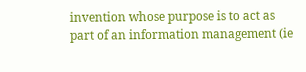invention whose purpose is to act as part of an information management (ie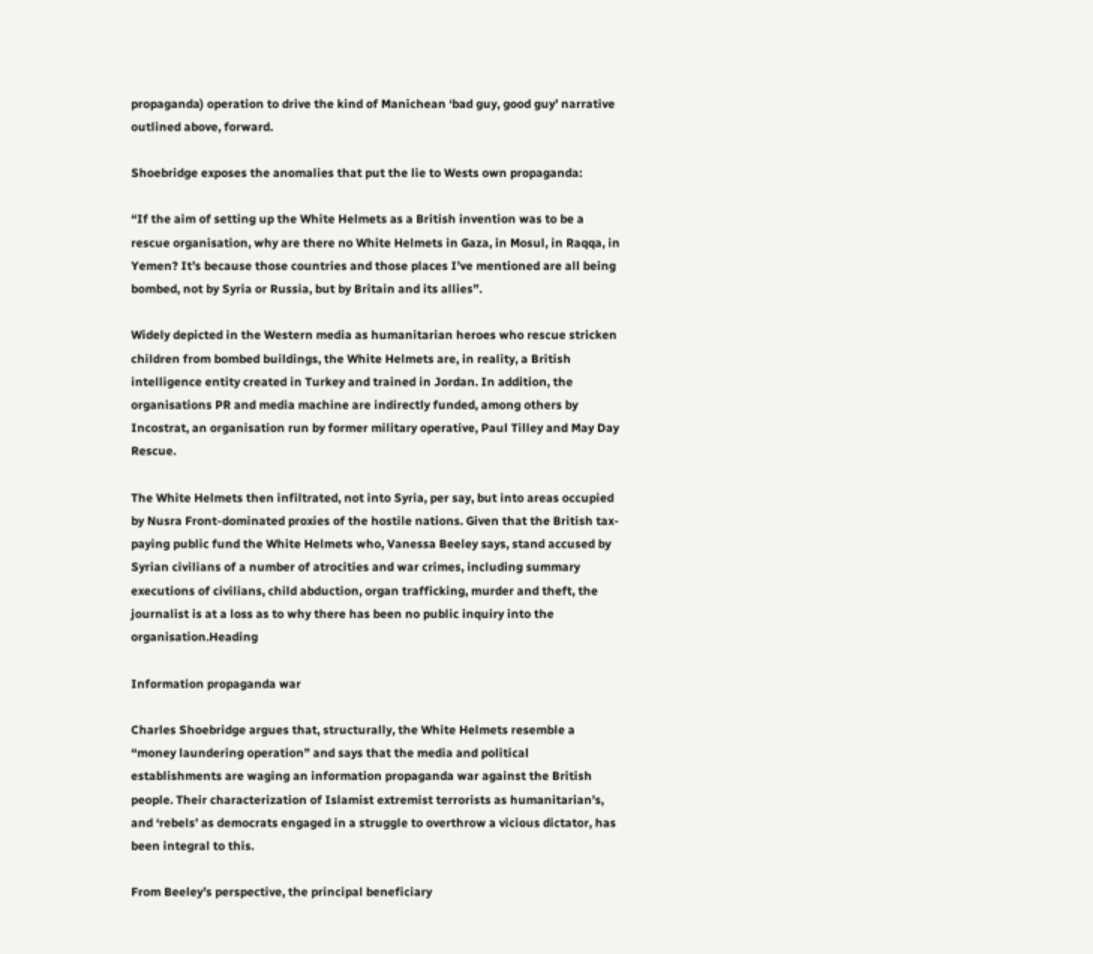propaganda) operation to drive the kind of Manichean ‘bad guy, good guy’ narrative outlined above, forward.

Shoebridge exposes the anomalies that put the lie to Wests own propaganda:

“If the aim of setting up the White Helmets as a British invention was to be a rescue organisation, why are there no White Helmets in Gaza, in Mosul, in Raqqa, in Yemen? It’s because those countries and those places I’ve mentioned are all being bombed, not by Syria or Russia, but by Britain and its allies”.

Widely depicted in the Western media as humanitarian heroes who rescue stricken children from bombed buildings, the White Helmets are, in reality, a British intelligence entity created in Turkey and trained in Jordan. In addition, the organisations PR and media machine are indirectly funded, among others by Incostrat, an organisation run by former military operative, Paul Tilley and May Day Rescue.

The White Helmets then infiltrated, not into Syria, per say, but into areas occupied by Nusra Front-dominated proxies of the hostile nations. Given that the British tax-paying public fund the White Helmets who, Vanessa Beeley says, stand accused by Syrian civilians of a number of atrocities and war crimes, including summary executions of civilians, child abduction, organ trafficking, murder and theft, the journalist is at a loss as to why there has been no public inquiry into the organisation.Heading

Information propaganda war

Charles Shoebridge argues that, structurally, the White Helmets resemble a “money laundering operation” and says that the media and political establishments are waging an information propaganda war against the British people. Their characterization of Islamist extremist terrorists as humanitarian’s, and ‘rebels’ as democrats engaged in a struggle to overthrow a vicious dictator, has been integral to this.

From Beeley’s perspective, the principal beneficiary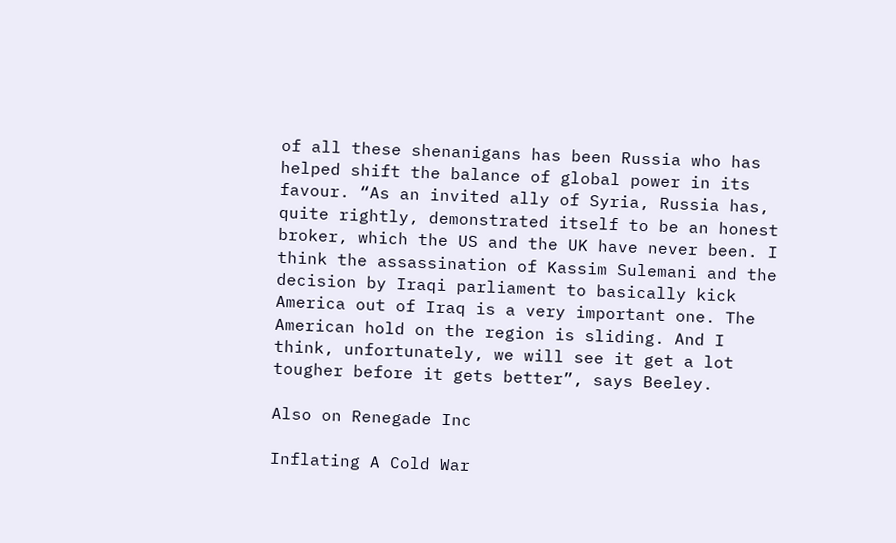of all these shenanigans has been Russia who has helped shift the balance of global power in its favour. “As an invited ally of Syria, Russia has, quite rightly, demonstrated itself to be an honest broker, which the US and the UK have never been. I think the assassination of Kassim Sulemani and the decision by Iraqi parliament to basically kick America out of Iraq is a very important one. The American hold on the region is sliding. And I think, unfortunately, we will see it get a lot tougher before it gets better”, says Beeley.

Also on Renegade Inc

Inflating A Cold War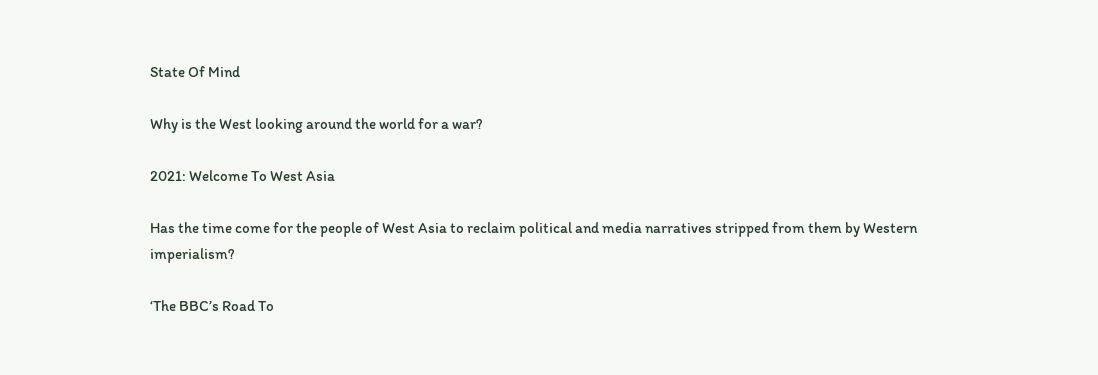State Of Mind

Why is the West looking around the world for a war?

2021: Welcome To West Asia

Has the time come for the people of West Asia to reclaim political and media narratives stripped from them by Western imperialism?

‘The BBC’s Road To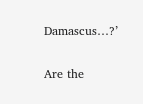Damascus…?’

Are the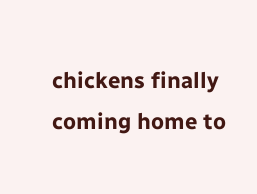chickens finally coming home to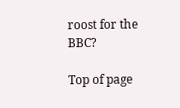roost for the BBC?

Top of page